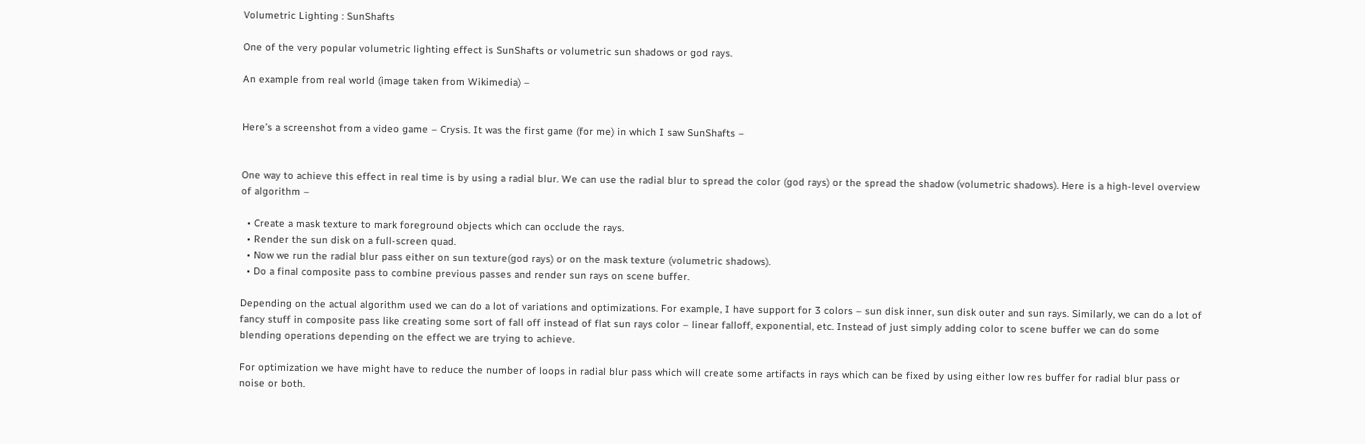Volumetric Lighting : SunShafts

One of the very popular volumetric lighting effect is SunShafts or volumetric sun shadows or god rays.

An example from real world (image taken from Wikimedia) –


Here’s a screenshot from a video game – Crysis. It was the first game (for me) in which I saw SunShafts –


One way to achieve this effect in real time is by using a radial blur. We can use the radial blur to spread the color (god rays) or the spread the shadow (volumetric shadows). Here is a high-level overview of algorithm –

  • Create a mask texture to mark foreground objects which can occlude the rays.
  • Render the sun disk on a full-screen quad.
  • Now we run the radial blur pass either on sun texture(god rays) or on the mask texture (volumetric shadows).
  • Do a final composite pass to combine previous passes and render sun rays on scene buffer.

Depending on the actual algorithm used we can do a lot of variations and optimizations. For example, I have support for 3 colors – sun disk inner, sun disk outer and sun rays. Similarly, we can do a lot of fancy stuff in composite pass like creating some sort of fall off instead of flat sun rays color – linear falloff, exponential, etc. Instead of just simply adding color to scene buffer we can do some blending operations depending on the effect we are trying to achieve.

For optimization we have might have to reduce the number of loops in radial blur pass which will create some artifacts in rays which can be fixed by using either low res buffer for radial blur pass or noise or both.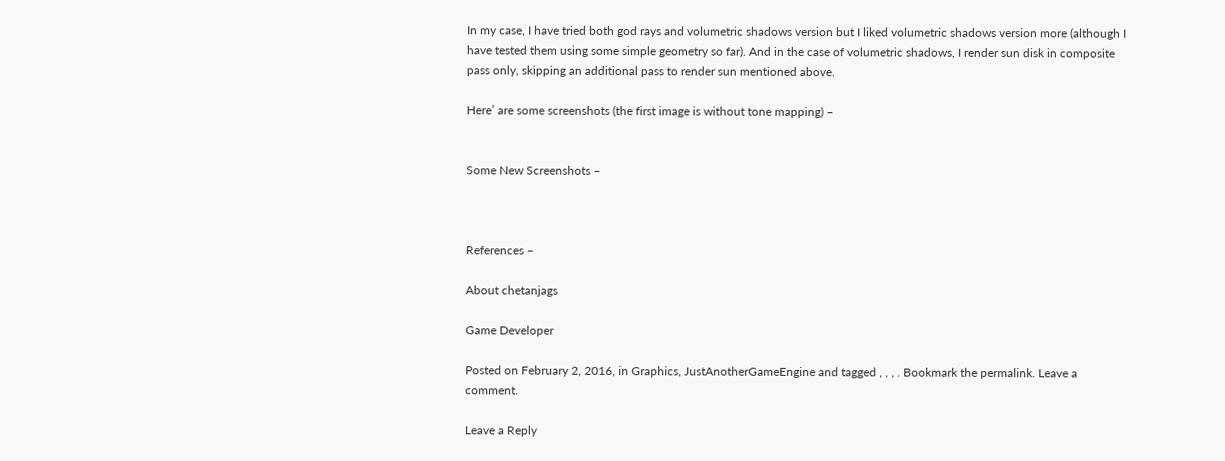In my case, I have tried both god rays and volumetric shadows version but I liked volumetric shadows version more (although I have tested them using some simple geometry so far). And in the case of volumetric shadows, I render sun disk in composite pass only, skipping an additional pass to render sun mentioned above.

Here’ are some screenshots (the first image is without tone mapping) –


Some New Screenshots –



References –

About chetanjags

Game Developer

Posted on February 2, 2016, in Graphics, JustAnotherGameEngine and tagged , , , . Bookmark the permalink. Leave a comment.

Leave a Reply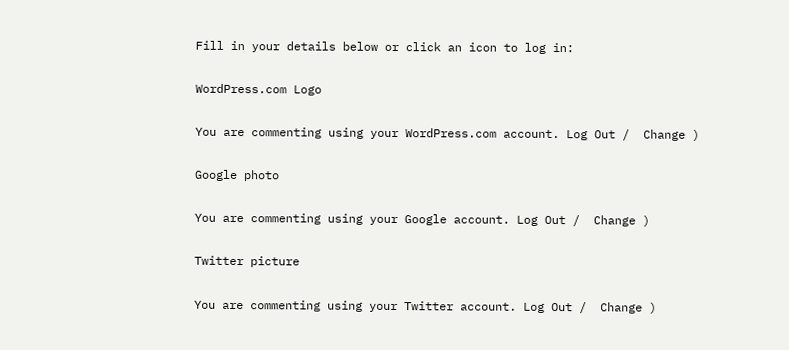Fill in your details below or click an icon to log in:

WordPress.com Logo

You are commenting using your WordPress.com account. Log Out /  Change )

Google photo

You are commenting using your Google account. Log Out /  Change )

Twitter picture

You are commenting using your Twitter account. Log Out /  Change )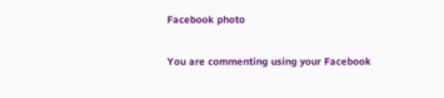Facebook photo

You are commenting using your Facebook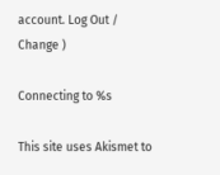account. Log Out /  Change )

Connecting to %s

This site uses Akismet to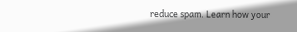reduce spam. Learn how your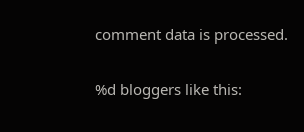comment data is processed.

%d bloggers like this: